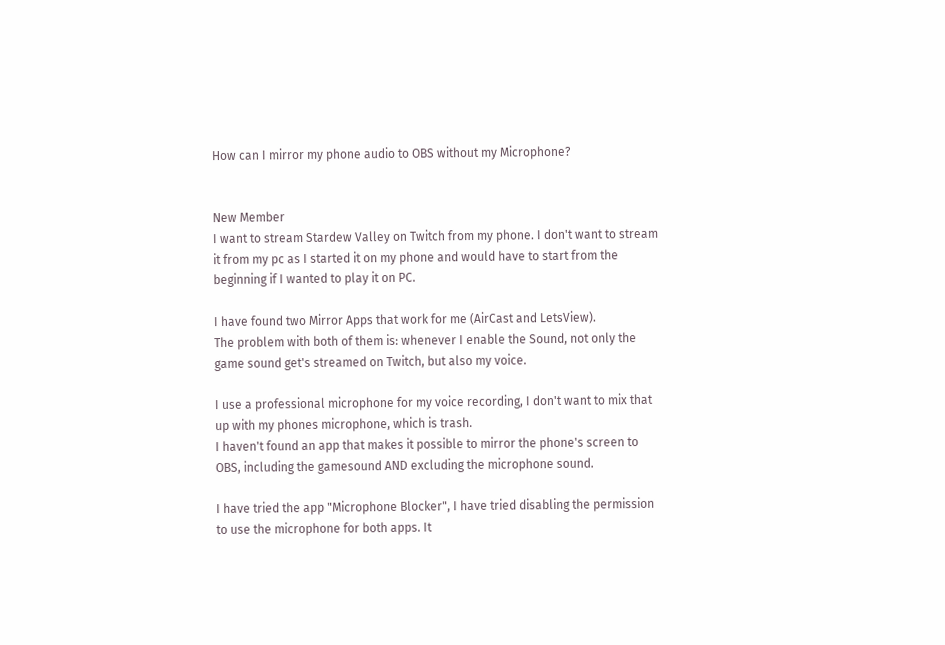How can I mirror my phone audio to OBS without my Microphone?


New Member
I want to stream Stardew Valley on Twitch from my phone. I don't want to stream it from my pc as I started it on my phone and would have to start from the beginning if I wanted to play it on PC.

I have found two Mirror Apps that work for me (AirCast and LetsView).
The problem with both of them is: whenever I enable the Sound, not only the game sound get's streamed on Twitch, but also my voice.

I use a professional microphone for my voice recording, I don't want to mix that up with my phones microphone, which is trash.
I haven't found an app that makes it possible to mirror the phone's screen to OBS, including the gamesound AND excluding the microphone sound.

I have tried the app "Microphone Blocker", I have tried disabling the permission to use the microphone for both apps. It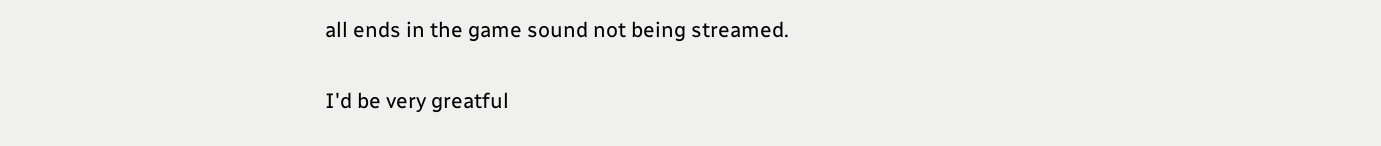all ends in the game sound not being streamed.

I'd be very greatful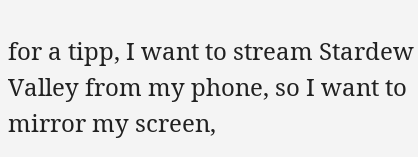for a tipp, I want to stream Stardew Valley from my phone, so I want to mirror my screen,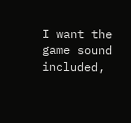I want the game sound included,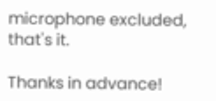microphone excluded, that's it.

Thanks in advance!